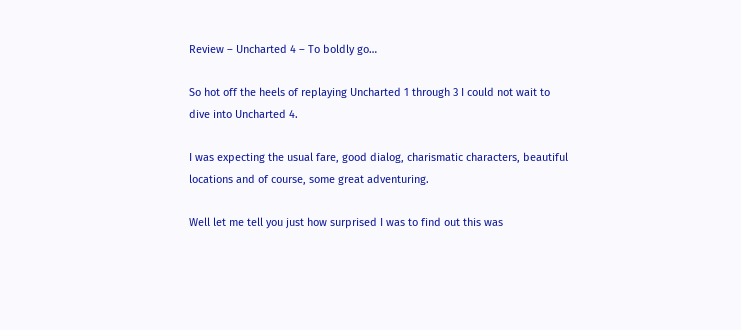Review – Uncharted 4 – To boldly go…

So hot off the heels of replaying Uncharted 1 through 3 I could not wait to dive into Uncharted 4.

I was expecting the usual fare, good dialog, charismatic characters, beautiful locations and of course, some great adventuring.

Well let me tell you just how surprised I was to find out this was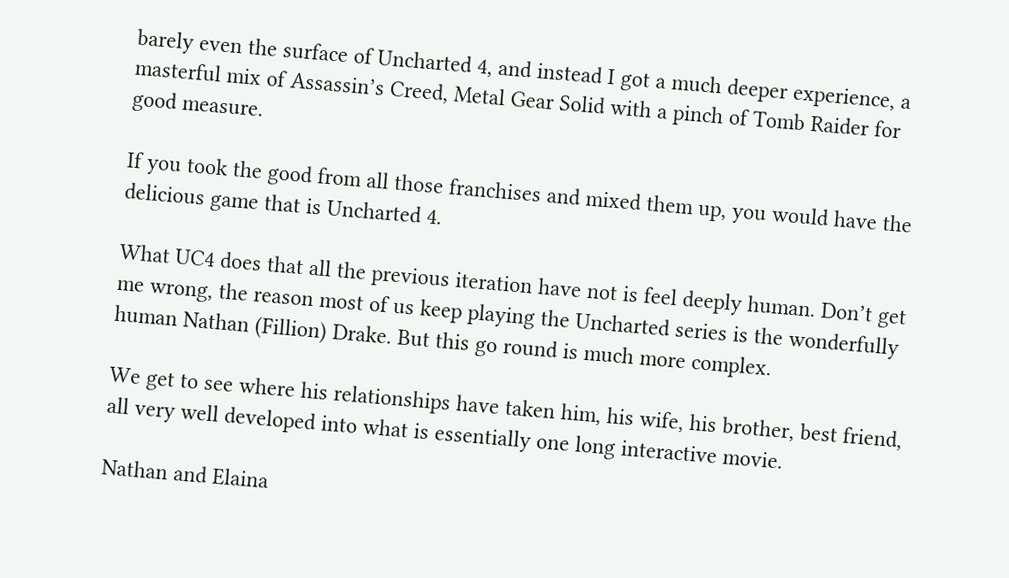barely even the surface of Uncharted 4, and instead I got a much deeper experience, a masterful mix of Assassin’s Creed, Metal Gear Solid with a pinch of Tomb Raider for good measure.

If you took the good from all those franchises and mixed them up, you would have the delicious game that is Uncharted 4.

What UC4 does that all the previous iteration have not is feel deeply human. Don’t get me wrong, the reason most of us keep playing the Uncharted series is the wonderfully human Nathan (Fillion) Drake. But this go round is much more complex.

We get to see where his relationships have taken him, his wife, his brother, best friend, all very well developed into what is essentially one long interactive movie.

Nathan and Elaina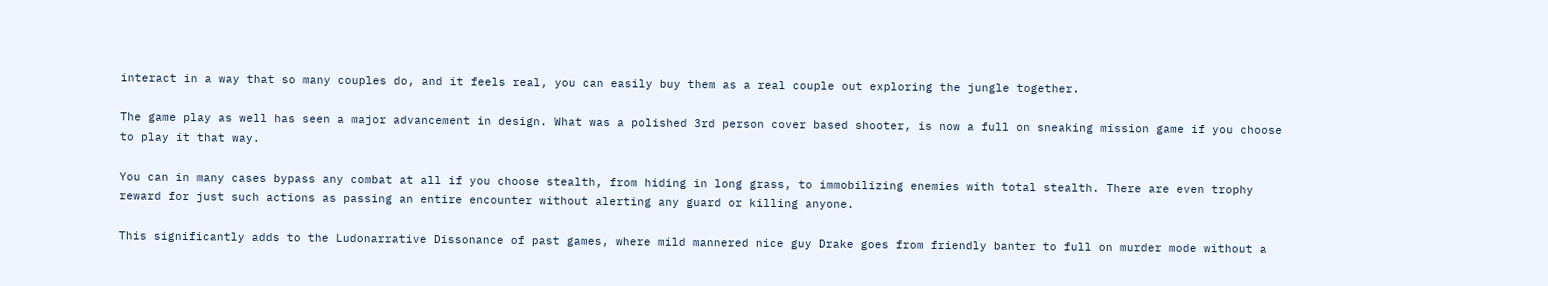interact in a way that so many couples do, and it feels real, you can easily buy them as a real couple out exploring the jungle together.

The game play as well has seen a major advancement in design. What was a polished 3rd person cover based shooter, is now a full on sneaking mission game if you choose to play it that way.

You can in many cases bypass any combat at all if you choose stealth, from hiding in long grass, to immobilizing enemies with total stealth. There are even trophy reward for just such actions as passing an entire encounter without alerting any guard or killing anyone.

This significantly adds to the Ludonarrative Dissonance of past games, where mild mannered nice guy Drake goes from friendly banter to full on murder mode without a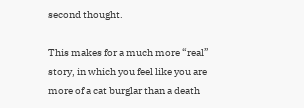second thought.

This makes for a much more “real” story, in which you feel like you are more of a cat burglar than a death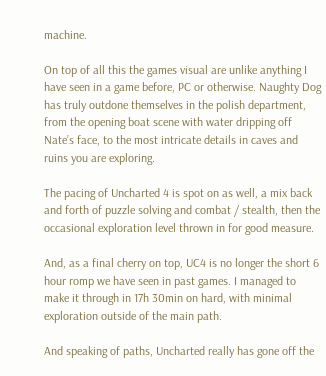machine.

On top of all this the games visual are unlike anything I have seen in a game before, PC or otherwise. Naughty Dog has truly outdone themselves in the polish department, from the opening boat scene with water dripping off Nate’s face, to the most intricate details in caves and ruins you are exploring.

The pacing of Uncharted 4 is spot on as well, a mix back and forth of puzzle solving and combat / stealth, then the occasional exploration level thrown in for good measure.

And, as a final cherry on top, UC4 is no longer the short 6 hour romp we have seen in past games. I managed to make it through in 17h 30min on hard, with minimal exploration outside of the main path.

And speaking of paths, Uncharted really has gone off the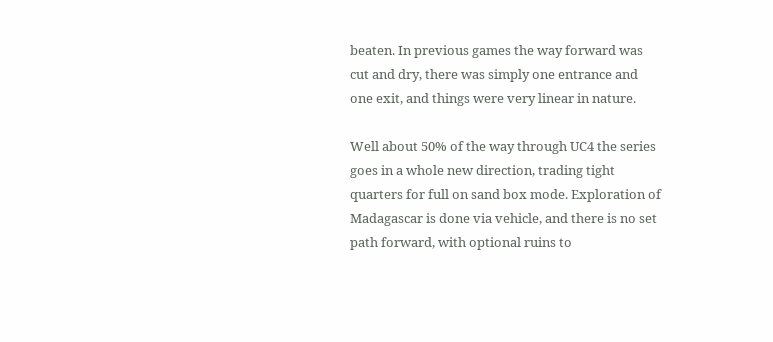beaten. In previous games the way forward was cut and dry, there was simply one entrance and one exit, and things were very linear in nature.

Well about 50% of the way through UC4 the series goes in a whole new direction, trading tight quarters for full on sand box mode. Exploration of Madagascar is done via vehicle, and there is no set path forward, with optional ruins to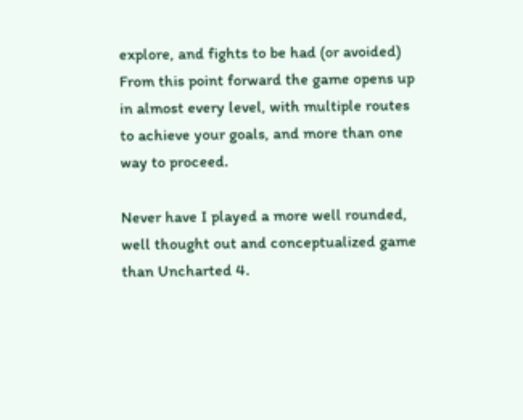explore, and fights to be had (or avoided) From this point forward the game opens up in almost every level, with multiple routes to achieve your goals, and more than one way to proceed.

Never have I played a more well rounded, well thought out and conceptualized game than Uncharted 4.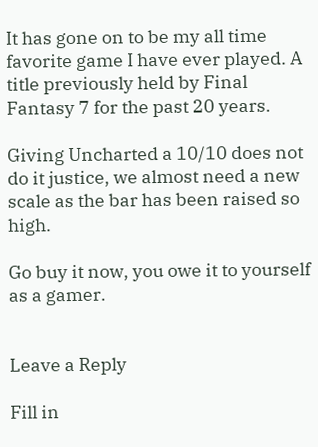It has gone on to be my all time favorite game I have ever played. A title previously held by Final Fantasy 7 for the past 20 years.

Giving Uncharted a 10/10 does not do it justice, we almost need a new scale as the bar has been raised so high.

Go buy it now, you owe it to yourself as a gamer.


Leave a Reply

Fill in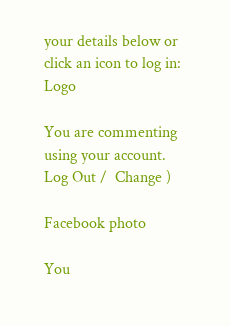your details below or click an icon to log in: Logo

You are commenting using your account. Log Out /  Change )

Facebook photo

You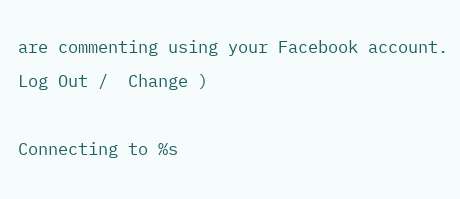are commenting using your Facebook account. Log Out /  Change )

Connecting to %s